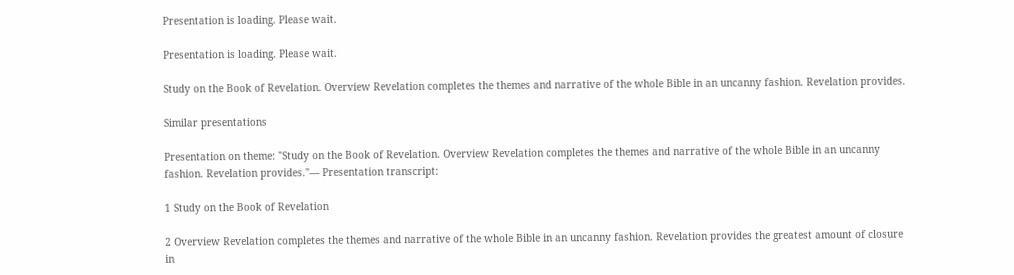Presentation is loading. Please wait.

Presentation is loading. Please wait.

Study on the Book of Revelation. Overview Revelation completes the themes and narrative of the whole Bible in an uncanny fashion. Revelation provides.

Similar presentations

Presentation on theme: "Study on the Book of Revelation. Overview Revelation completes the themes and narrative of the whole Bible in an uncanny fashion. Revelation provides."— Presentation transcript:

1 Study on the Book of Revelation

2 Overview Revelation completes the themes and narrative of the whole Bible in an uncanny fashion. Revelation provides the greatest amount of closure in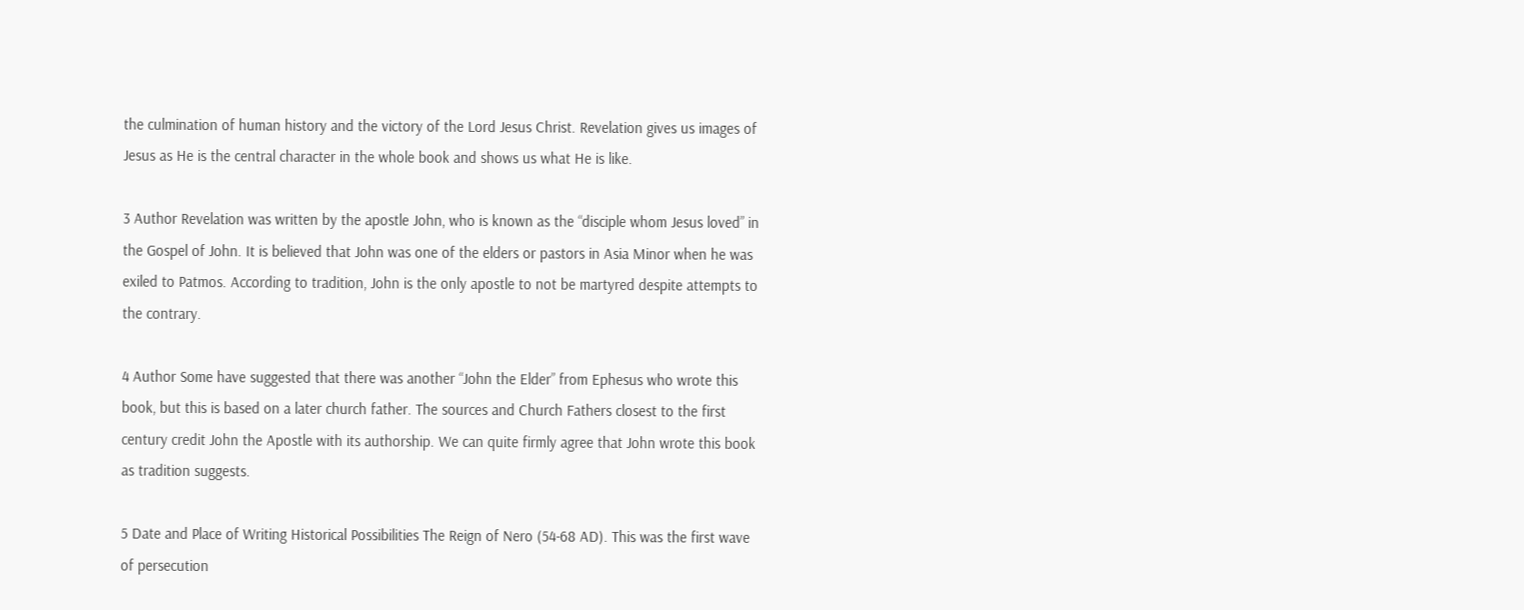the culmination of human history and the victory of the Lord Jesus Christ. Revelation gives us images of Jesus as He is the central character in the whole book and shows us what He is like.

3 Author Revelation was written by the apostle John, who is known as the “disciple whom Jesus loved” in the Gospel of John. It is believed that John was one of the elders or pastors in Asia Minor when he was exiled to Patmos. According to tradition, John is the only apostle to not be martyred despite attempts to the contrary.

4 Author Some have suggested that there was another “John the Elder” from Ephesus who wrote this book, but this is based on a later church father. The sources and Church Fathers closest to the first century credit John the Apostle with its authorship. We can quite firmly agree that John wrote this book as tradition suggests.

5 Date and Place of Writing Historical Possibilities The Reign of Nero (54-68 AD). This was the first wave of persecution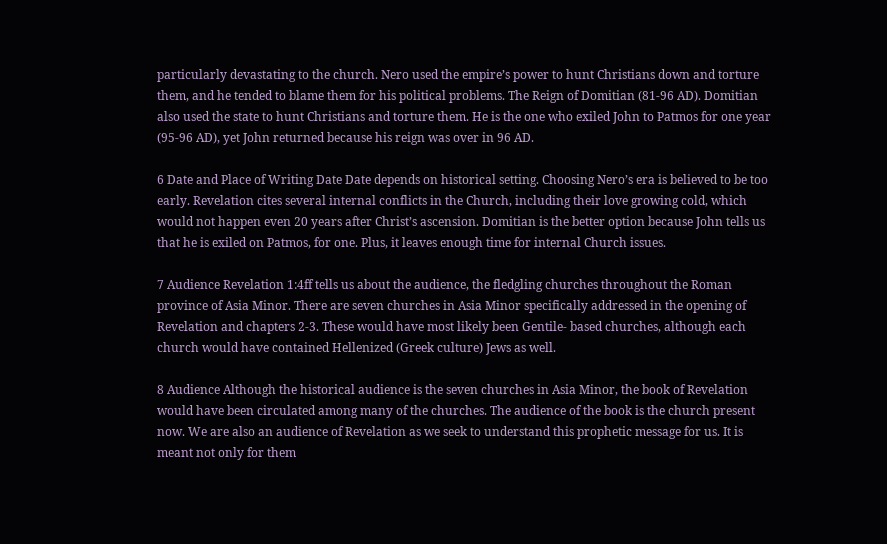particularly devastating to the church. Nero used the empire’s power to hunt Christians down and torture them, and he tended to blame them for his political problems. The Reign of Domitian (81-96 AD). Domitian also used the state to hunt Christians and torture them. He is the one who exiled John to Patmos for one year (95-96 AD), yet John returned because his reign was over in 96 AD.

6 Date and Place of Writing Date Date depends on historical setting. Choosing Nero’s era is believed to be too early. Revelation cites several internal conflicts in the Church, including their love growing cold, which would not happen even 20 years after Christ’s ascension. Domitian is the better option because John tells us that he is exiled on Patmos, for one. Plus, it leaves enough time for internal Church issues.

7 Audience Revelation 1:4ff tells us about the audience, the fledgling churches throughout the Roman province of Asia Minor. There are seven churches in Asia Minor specifically addressed in the opening of Revelation and chapters 2-3. These would have most likely been Gentile- based churches, although each church would have contained Hellenized (Greek culture) Jews as well.

8 Audience Although the historical audience is the seven churches in Asia Minor, the book of Revelation would have been circulated among many of the churches. The audience of the book is the church present now. We are also an audience of Revelation as we seek to understand this prophetic message for us. It is meant not only for them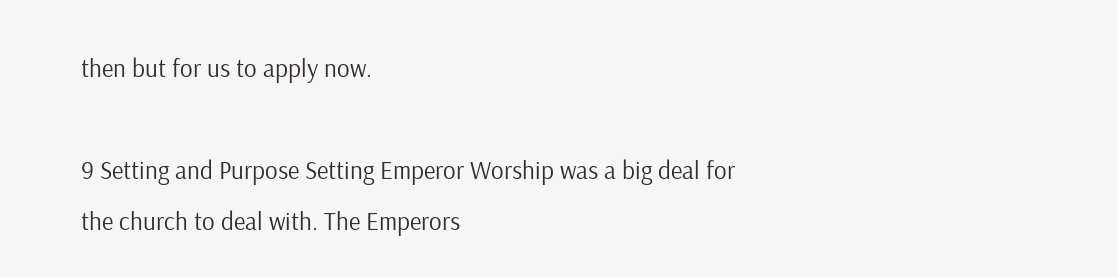then but for us to apply now.

9 Setting and Purpose Setting Emperor Worship was a big deal for the church to deal with. The Emperors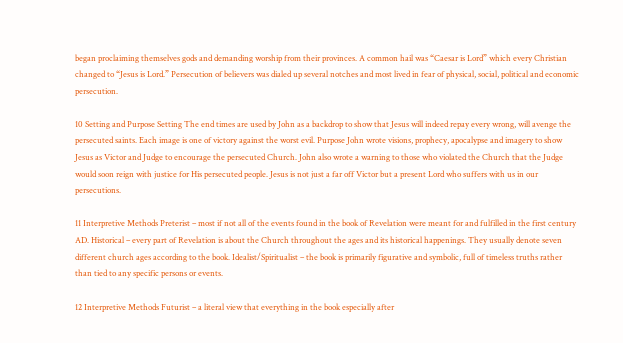began proclaiming themselves gods and demanding worship from their provinces. A common hail was “Caesar is Lord” which every Christian changed to “Jesus is Lord.” Persecution of believers was dialed up several notches and most lived in fear of physical, social, political and economic persecution.

10 Setting and Purpose Setting The end times are used by John as a backdrop to show that Jesus will indeed repay every wrong, will avenge the persecuted saints. Each image is one of victory against the worst evil. Purpose John wrote visions, prophecy, apocalypse and imagery to show Jesus as Victor and Judge to encourage the persecuted Church. John also wrote a warning to those who violated the Church that the Judge would soon reign with justice for His persecuted people. Jesus is not just a far off Victor but a present Lord who suffers with us in our persecutions.

11 Interpretive Methods Preterist – most if not all of the events found in the book of Revelation were meant for and fulfilled in the first century AD. Historical – every part of Revelation is about the Church throughout the ages and its historical happenings. They usually denote seven different church ages according to the book. Idealist/Spiritualist – the book is primarily figurative and symbolic, full of timeless truths rather than tied to any specific persons or events.

12 Interpretive Methods Futurist – a literal view that everything in the book especially after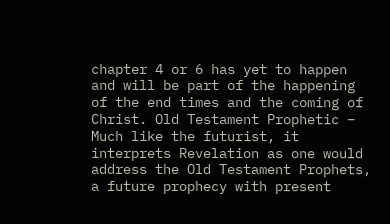chapter 4 or 6 has yet to happen and will be part of the happening of the end times and the coming of Christ. Old Testament Prophetic – Much like the futurist, it interprets Revelation as one would address the Old Testament Prophets, a future prophecy with present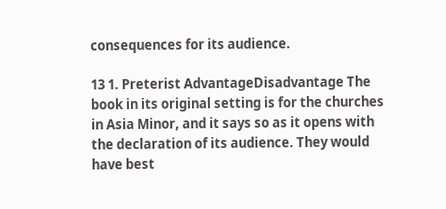consequences for its audience.

13 1. Preterist AdvantageDisadvantage The book in its original setting is for the churches in Asia Minor, and it says so as it opens with the declaration of its audience. They would have best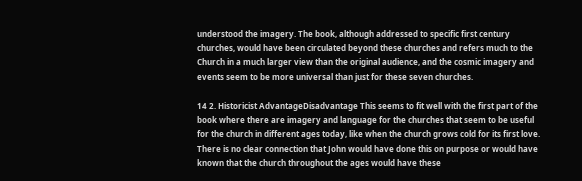understood the imagery. The book, although addressed to specific first century churches, would have been circulated beyond these churches and refers much to the Church in a much larger view than the original audience, and the cosmic imagery and events seem to be more universal than just for these seven churches.

14 2. Historicist AdvantageDisadvantage This seems to fit well with the first part of the book where there are imagery and language for the churches that seem to be useful for the church in different ages today, like when the church grows cold for its first love. There is no clear connection that John would have done this on purpose or would have known that the church throughout the ages would have these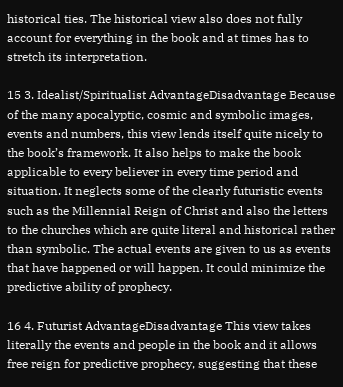historical ties. The historical view also does not fully account for everything in the book and at times has to stretch its interpretation.

15 3. Idealist/Spiritualist AdvantageDisadvantage Because of the many apocalyptic, cosmic and symbolic images, events and numbers, this view lends itself quite nicely to the book’s framework. It also helps to make the book applicable to every believer in every time period and situation. It neglects some of the clearly futuristic events such as the Millennial Reign of Christ and also the letters to the churches which are quite literal and historical rather than symbolic. The actual events are given to us as events that have happened or will happen. It could minimize the predictive ability of prophecy.

16 4. Futurist AdvantageDisadvantage This view takes literally the events and people in the book and it allows free reign for predictive prophecy, suggesting that these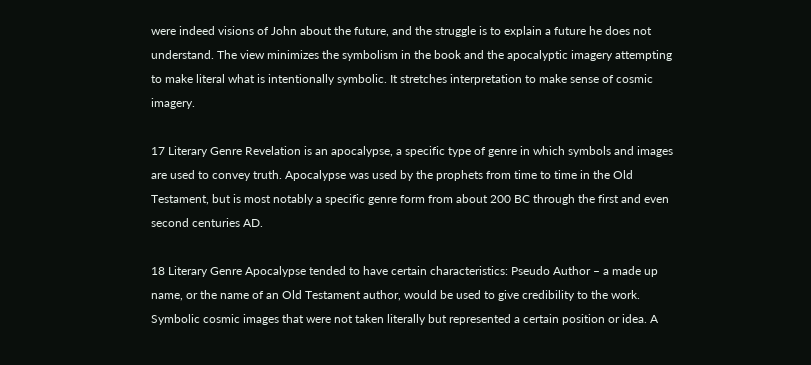were indeed visions of John about the future, and the struggle is to explain a future he does not understand. The view minimizes the symbolism in the book and the apocalyptic imagery attempting to make literal what is intentionally symbolic. It stretches interpretation to make sense of cosmic imagery.

17 Literary Genre Revelation is an apocalypse, a specific type of genre in which symbols and images are used to convey truth. Apocalypse was used by the prophets from time to time in the Old Testament, but is most notably a specific genre form from about 200 BC through the first and even second centuries AD.

18 Literary Genre Apocalypse tended to have certain characteristics: Pseudo Author – a made up name, or the name of an Old Testament author, would be used to give credibility to the work. Symbolic cosmic images that were not taken literally but represented a certain position or idea. A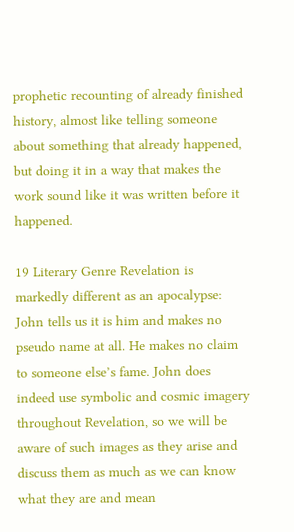prophetic recounting of already finished history, almost like telling someone about something that already happened, but doing it in a way that makes the work sound like it was written before it happened.

19 Literary Genre Revelation is markedly different as an apocalypse: John tells us it is him and makes no pseudo name at all. He makes no claim to someone else’s fame. John does indeed use symbolic and cosmic imagery throughout Revelation, so we will be aware of such images as they arise and discuss them as much as we can know what they are and mean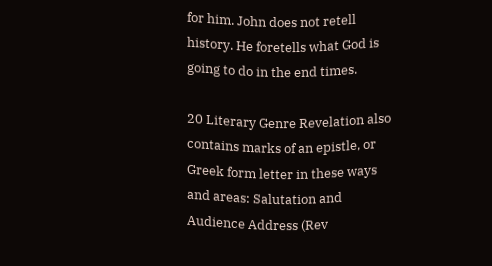for him. John does not retell history. He foretells what God is going to do in the end times.

20 Literary Genre Revelation also contains marks of an epistle, or Greek form letter in these ways and areas: Salutation and Audience Address (Rev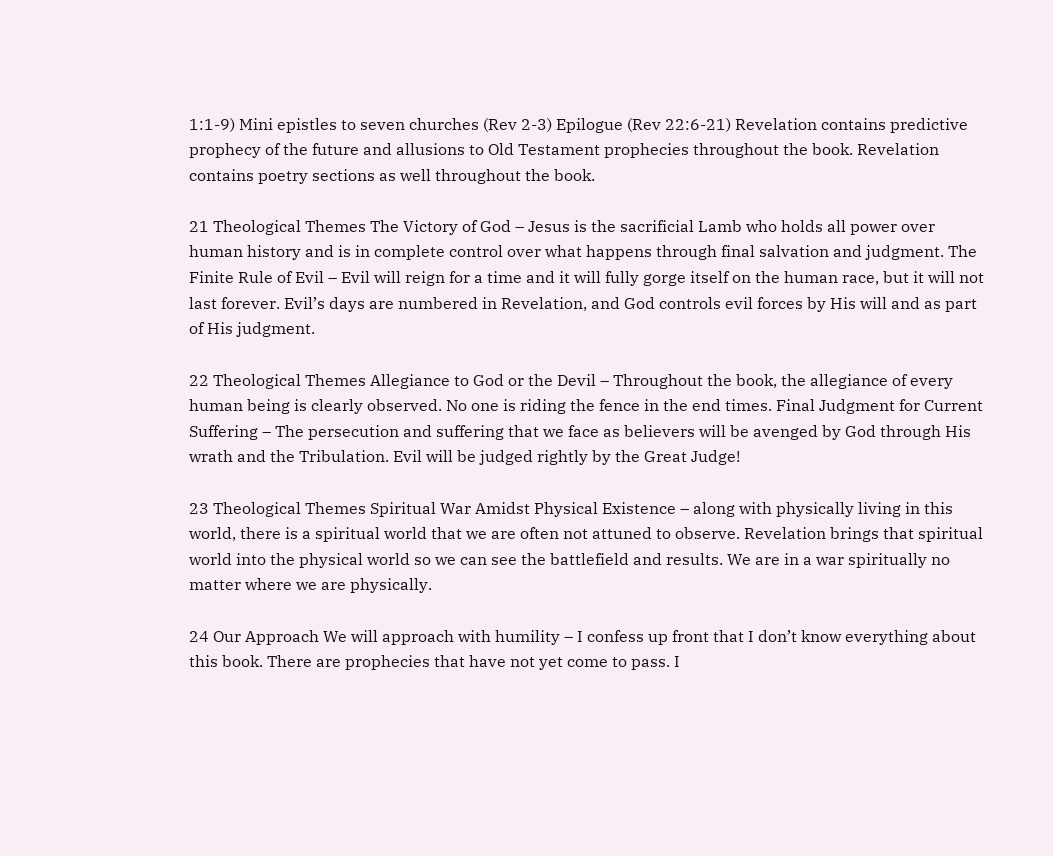1:1-9) Mini epistles to seven churches (Rev 2-3) Epilogue (Rev 22:6-21) Revelation contains predictive prophecy of the future and allusions to Old Testament prophecies throughout the book. Revelation contains poetry sections as well throughout the book.

21 Theological Themes The Victory of God – Jesus is the sacrificial Lamb who holds all power over human history and is in complete control over what happens through final salvation and judgment. The Finite Rule of Evil – Evil will reign for a time and it will fully gorge itself on the human race, but it will not last forever. Evil’s days are numbered in Revelation, and God controls evil forces by His will and as part of His judgment.

22 Theological Themes Allegiance to God or the Devil – Throughout the book, the allegiance of every human being is clearly observed. No one is riding the fence in the end times. Final Judgment for Current Suffering – The persecution and suffering that we face as believers will be avenged by God through His wrath and the Tribulation. Evil will be judged rightly by the Great Judge!

23 Theological Themes Spiritual War Amidst Physical Existence – along with physically living in this world, there is a spiritual world that we are often not attuned to observe. Revelation brings that spiritual world into the physical world so we can see the battlefield and results. We are in a war spiritually no matter where we are physically.

24 Our Approach We will approach with humility – I confess up front that I don’t know everything about this book. There are prophecies that have not yet come to pass. I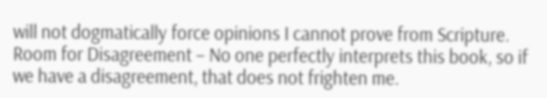will not dogmatically force opinions I cannot prove from Scripture. Room for Disagreement – No one perfectly interprets this book, so if we have a disagreement, that does not frighten me.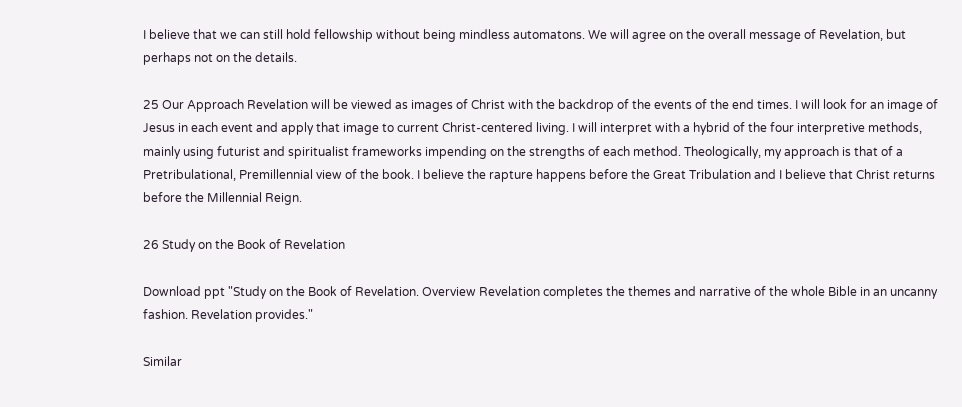I believe that we can still hold fellowship without being mindless automatons. We will agree on the overall message of Revelation, but perhaps not on the details.

25 Our Approach Revelation will be viewed as images of Christ with the backdrop of the events of the end times. I will look for an image of Jesus in each event and apply that image to current Christ-centered living. I will interpret with a hybrid of the four interpretive methods, mainly using futurist and spiritualist frameworks impending on the strengths of each method. Theologically, my approach is that of a Pretribulational, Premillennial view of the book. I believe the rapture happens before the Great Tribulation and I believe that Christ returns before the Millennial Reign.

26 Study on the Book of Revelation

Download ppt "Study on the Book of Revelation. Overview Revelation completes the themes and narrative of the whole Bible in an uncanny fashion. Revelation provides."

Similar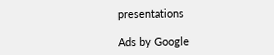presentations

Ads by Google